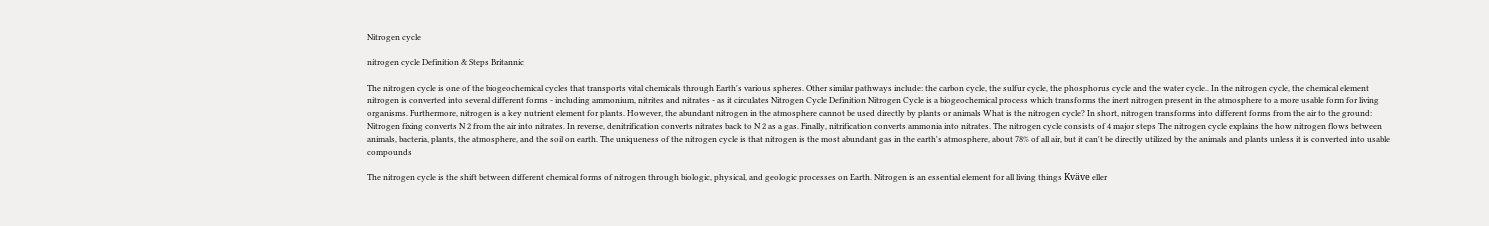Nitrogen cycle

nitrogen cycle Definition & Steps Britannic

The nitrogen cycle is one of the biogeochemical cycles that transports vital chemicals through Earth's various spheres. Other similar pathways include: the carbon cycle, the sulfur cycle, the phosphorus cycle and the water cycle.. In the nitrogen cycle, the chemical element nitrogen is converted into several different forms - including ammonium, nitrites and nitrates - as it circulates Nitrogen Cycle Definition Nitrogen Cycle is a biogeochemical process which transforms the inert nitrogen present in the atmosphere to a more usable form for living organisms. Furthermore, nitrogen is a key nutrient element for plants. However, the abundant nitrogen in the atmosphere cannot be used directly by plants or animals What is the nitrogen cycle? In short, nitrogen transforms into different forms from the air to the ground: Nitrogen fixing converts N 2 from the air into nitrates. In reverse, denitrification converts nitrates back to N 2 as a gas. Finally, nitrification converts ammonia into nitrates. The nitrogen cycle consists of 4 major steps The nitrogen cycle explains the how nitrogen flows between animals, bacteria, plants, the atmosphere, and the soil on earth. The uniqueness of the nitrogen cycle is that nitrogen is the most abundant gas in the earth's atmosphere, about 78% of all air, but it can't be directly utilized by the animals and plants unless it is converted into usable compounds

The nitrogen cycle is the shift between different chemical forms of nitrogen through biologic, physical, and geologic processes on Earth. Nitrogen is an essential element for all living things Kväve eller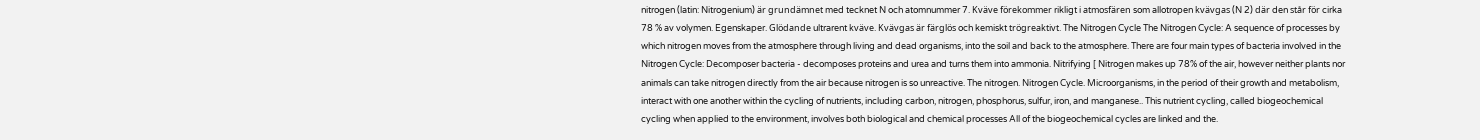nitrogen (latin: Nitrogenium) är grundämnet med tecknet N och atomnummer 7. Kväve förekommer rikligt i atmosfären som allotropen kvävgas (N 2) där den står för cirka 78 % av volymen. Egenskaper. Glödande ultrarent kväve. Kvävgas är färglös och kemiskt trögreaktivt. The Nitrogen Cycle The Nitrogen Cycle: A sequence of processes by which nitrogen moves from the atmosphere through living and dead organisms, into the soil and back to the atmosphere. There are four main types of bacteria involved in the Nitrogen Cycle: Decomposer bacteria - decomposes proteins and urea and turns them into ammonia. Nitrifying [ Nitrogen makes up 78% of the air, however neither plants nor animals can take nitrogen directly from the air because nitrogen is so unreactive. The nitrogen. Nitrogen Cycle. Microorganisms, in the period of their growth and metabolism, interact with one another within the cycling of nutrients, including carbon, nitrogen, phosphorus, sulfur, iron, and manganese.. This nutrient cycling, called biogeochemical cycling when applied to the environment, involves both biological and chemical processes All of the biogeochemical cycles are linked and the.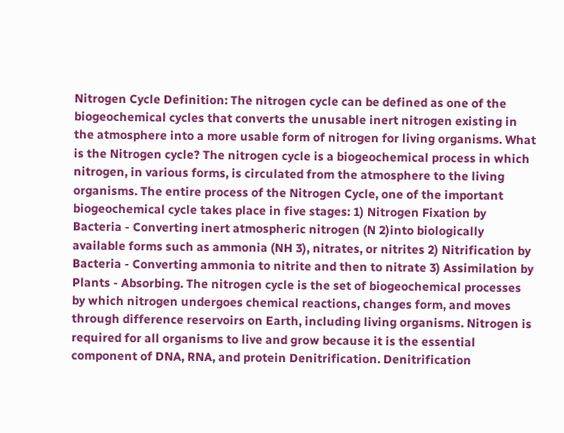Nitrogen Cycle Definition: The nitrogen cycle can be defined as one of the biogeochemical cycles that converts the unusable inert nitrogen existing in the atmosphere into a more usable form of nitrogen for living organisms. What is the Nitrogen cycle? The nitrogen cycle is a biogeochemical process in which nitrogen, in various forms, is circulated from the atmosphere to the living organisms. The entire process of the Nitrogen Cycle, one of the important biogeochemical cycle takes place in five stages: 1) Nitrogen Fixation by Bacteria - Converting inert atmospheric nitrogen (N 2)into biologically available forms such as ammonia (NH 3), nitrates, or nitrites 2) Nitrification by Bacteria - Converting ammonia to nitrite and then to nitrate 3) Assimilation by Plants - Absorbing. The nitrogen cycle is the set of biogeochemical processes by which nitrogen undergoes chemical reactions, changes form, and moves through difference reservoirs on Earth, including living organisms. Nitrogen is required for all organisms to live and grow because it is the essential component of DNA, RNA, and protein Denitrification. Denitrification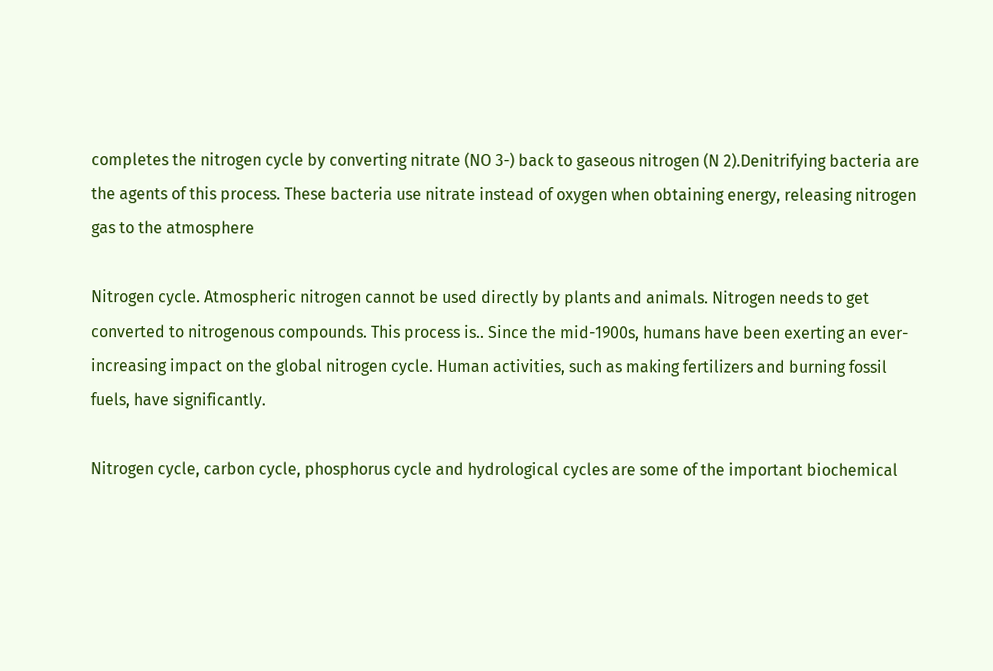completes the nitrogen cycle by converting nitrate (NO 3-) back to gaseous nitrogen (N 2).Denitrifying bacteria are the agents of this process. These bacteria use nitrate instead of oxygen when obtaining energy, releasing nitrogen gas to the atmosphere

Nitrogen cycle. Atmospheric nitrogen cannot be used directly by plants and animals. Nitrogen needs to get converted to nitrogenous compounds. This process is.. Since the mid-1900s, humans have been exerting an ever-increasing impact on the global nitrogen cycle. Human activities, such as making fertilizers and burning fossil fuels, have significantly.

Nitrogen cycle, carbon cycle, phosphorus cycle and hydrological cycles are some of the important biochemical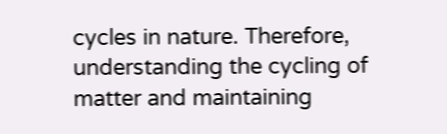cycles in nature. Therefore, understanding the cycling of matter and maintaining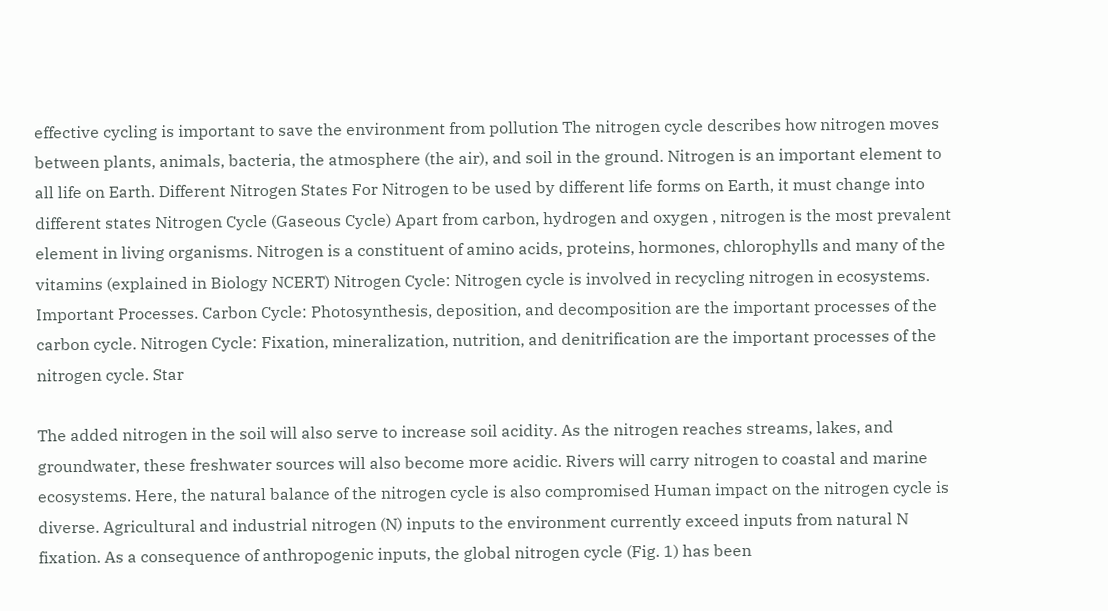effective cycling is important to save the environment from pollution The nitrogen cycle describes how nitrogen moves between plants, animals, bacteria, the atmosphere (the air), and soil in the ground. Nitrogen is an important element to all life on Earth. Different Nitrogen States For Nitrogen to be used by different life forms on Earth, it must change into different states Nitrogen Cycle (Gaseous Cycle) Apart from carbon, hydrogen and oxygen , nitrogen is the most prevalent element in living organisms. Nitrogen is a constituent of amino acids, proteins, hormones, chlorophylls and many of the vitamins (explained in Biology NCERT) Nitrogen Cycle: Nitrogen cycle is involved in recycling nitrogen in ecosystems. Important Processes. Carbon Cycle: Photosynthesis, deposition, and decomposition are the important processes of the carbon cycle. Nitrogen Cycle: Fixation, mineralization, nutrition, and denitrification are the important processes of the nitrogen cycle. Star

The added nitrogen in the soil will also serve to increase soil acidity. As the nitrogen reaches streams, lakes, and groundwater, these freshwater sources will also become more acidic. Rivers will carry nitrogen to coastal and marine ecosystems. Here, the natural balance of the nitrogen cycle is also compromised Human impact on the nitrogen cycle is diverse. Agricultural and industrial nitrogen (N) inputs to the environment currently exceed inputs from natural N fixation. As a consequence of anthropogenic inputs, the global nitrogen cycle (Fig. 1) has been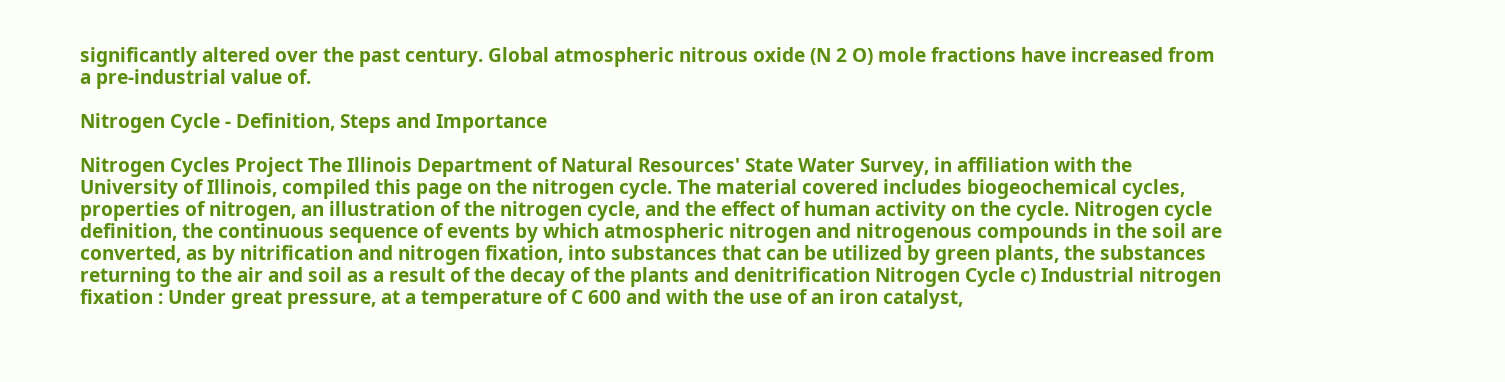significantly altered over the past century. Global atmospheric nitrous oxide (N 2 O) mole fractions have increased from a pre-industrial value of.

Nitrogen Cycle - Definition, Steps and Importance

Nitrogen Cycles Project The Illinois Department of Natural Resources' State Water Survey, in affiliation with the University of Illinois, compiled this page on the nitrogen cycle. The material covered includes biogeochemical cycles, properties of nitrogen, an illustration of the nitrogen cycle, and the effect of human activity on the cycle. Nitrogen cycle definition, the continuous sequence of events by which atmospheric nitrogen and nitrogenous compounds in the soil are converted, as by nitrification and nitrogen fixation, into substances that can be utilized by green plants, the substances returning to the air and soil as a result of the decay of the plants and denitrification Nitrogen Cycle c) Industrial nitrogen fixation : Under great pressure, at a temperature of C 600 and with the use of an iron catalyst,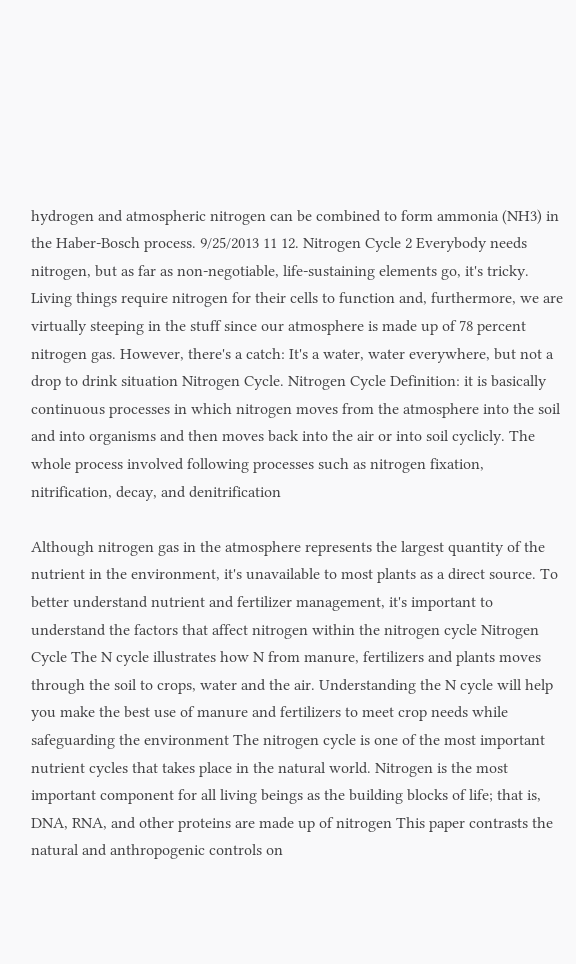hydrogen and atmospheric nitrogen can be combined to form ammonia (NH3) in the Haber-Bosch process. 9/25/2013 11 12. Nitrogen Cycle 2 Everybody needs nitrogen, but as far as non-negotiable, life-sustaining elements go, it's tricky. Living things require nitrogen for their cells to function and, furthermore, we are virtually steeping in the stuff since our atmosphere is made up of 78 percent nitrogen gas. However, there's a catch: It's a water, water everywhere, but not a drop to drink situation Nitrogen Cycle. Nitrogen Cycle Definition: it is basically continuous processes in which nitrogen moves from the atmosphere into the soil and into organisms and then moves back into the air or into soil cyclicly. The whole process involved following processes such as nitrogen fixation, nitrification, decay, and denitrification

Although nitrogen gas in the atmosphere represents the largest quantity of the nutrient in the environment, it's unavailable to most plants as a direct source. To better understand nutrient and fertilizer management, it's important to understand the factors that affect nitrogen within the nitrogen cycle Nitrogen Cycle The N cycle illustrates how N from manure, fertilizers and plants moves through the soil to crops, water and the air. Understanding the N cycle will help you make the best use of manure and fertilizers to meet crop needs while safeguarding the environment The nitrogen cycle is one of the most important nutrient cycles that takes place in the natural world. Nitrogen is the most important component for all living beings as the building blocks of life; that is, DNA, RNA, and other proteins are made up of nitrogen This paper contrasts the natural and anthropogenic controls on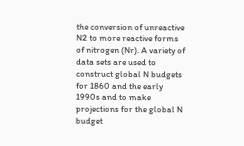the conversion of unreactive N2 to more reactive forms of nitrogen (Nr). A variety of data sets are used to construct global N budgets for 1860 and the early 1990s and to make projections for the global N budget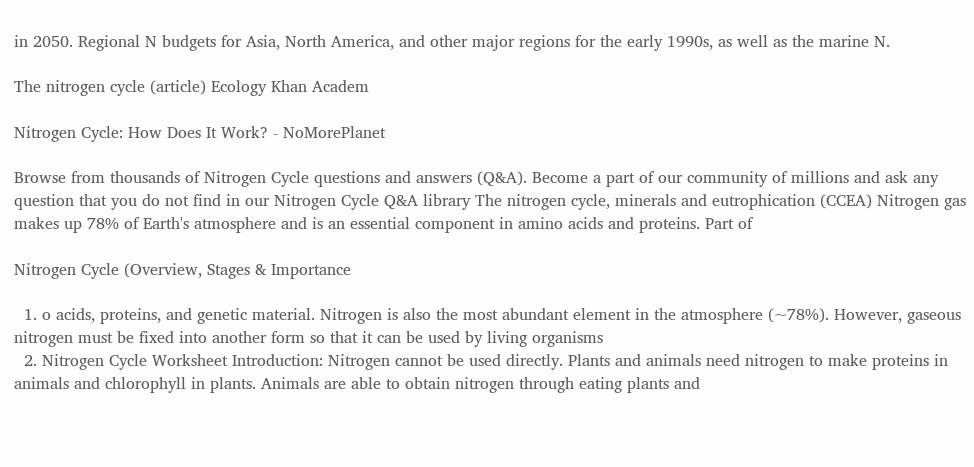in 2050. Regional N budgets for Asia, North America, and other major regions for the early 1990s, as well as the marine N.

The nitrogen cycle (article) Ecology Khan Academ

Nitrogen Cycle: How Does It Work? - NoMorePlanet

Browse from thousands of Nitrogen Cycle questions and answers (Q&A). Become a part of our community of millions and ask any question that you do not find in our Nitrogen Cycle Q&A library The nitrogen cycle, minerals and eutrophication (CCEA) Nitrogen gas makes up 78% of Earth's atmosphere and is an essential component in amino acids and proteins. Part of

Nitrogen Cycle (Overview, Stages & Importance

  1. o acids, proteins, and genetic material. Nitrogen is also the most abundant element in the atmosphere (~78%). However, gaseous nitrogen must be fixed into another form so that it can be used by living organisms
  2. Nitrogen Cycle Worksheet Introduction: Nitrogen cannot be used directly. Plants and animals need nitrogen to make proteins in animals and chlorophyll in plants. Animals are able to obtain nitrogen through eating plants and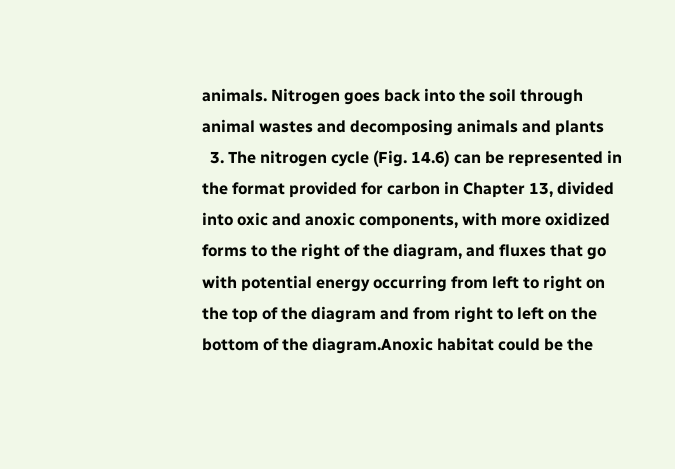animals. Nitrogen goes back into the soil through animal wastes and decomposing animals and plants
  3. The nitrogen cycle (Fig. 14.6) can be represented in the format provided for carbon in Chapter 13, divided into oxic and anoxic components, with more oxidized forms to the right of the diagram, and fluxes that go with potential energy occurring from left to right on the top of the diagram and from right to left on the bottom of the diagram.Anoxic habitat could be the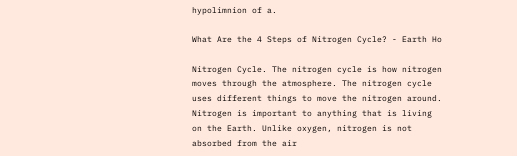hypolimnion of a.

What Are the 4 Steps of Nitrogen Cycle? - Earth Ho

Nitrogen Cycle. The nitrogen cycle is how nitrogen moves through the atmosphere. The nitrogen cycle uses different things to move the nitrogen around. Nitrogen is important to anything that is living on the Earth. Unlike oxygen, nitrogen is not absorbed from the air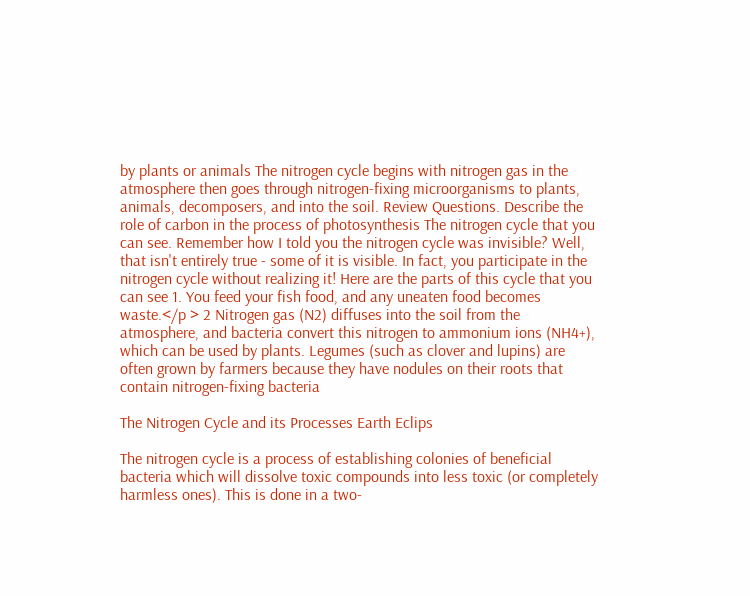by plants or animals The nitrogen cycle begins with nitrogen gas in the atmosphere then goes through nitrogen-fixing microorganisms to plants, animals, decomposers, and into the soil. Review Questions. Describe the role of carbon in the process of photosynthesis The nitrogen cycle that you can see. Remember how I told you the nitrogen cycle was invisible? Well, that isn't entirely true - some of it is visible. In fact, you participate in the nitrogen cycle without realizing it! Here are the parts of this cycle that you can see 1. You feed your fish food, and any uneaten food becomes waste.</p > 2 Nitrogen gas (N2) diffuses into the soil from the atmosphere, and bacteria convert this nitrogen to ammonium ions (NH4+), which can be used by plants. Legumes (such as clover and lupins) are often grown by farmers because they have nodules on their roots that contain nitrogen-fixing bacteria

The Nitrogen Cycle and its Processes Earth Eclips

The nitrogen cycle is a process of establishing colonies of beneficial bacteria which will dissolve toxic compounds into less toxic (or completely harmless ones). This is done in a two-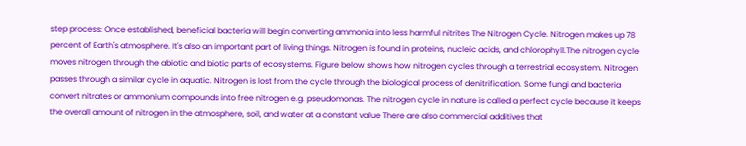step process: Once established, beneficial bacteria will begin converting ammonia into less harmful nitrites The Nitrogen Cycle. Nitrogen makes up 78 percent of Earth's atmosphere. It's also an important part of living things. Nitrogen is found in proteins, nucleic acids, and chlorophyll.The nitrogen cycle moves nitrogen through the abiotic and biotic parts of ecosystems. Figure below shows how nitrogen cycles through a terrestrial ecosystem. Nitrogen passes through a similar cycle in aquatic. Nitrogen is lost from the cycle through the biological process of denitrification. Some fungi and bacteria convert nitrates or ammonium compounds into free nitrogen e.g. pseudomonas. The nitrogen cycle in nature is called a perfect cycle because it keeps the overall amount of nitrogen in the atmosphere, soil, and water at a constant value There are also commercial additives that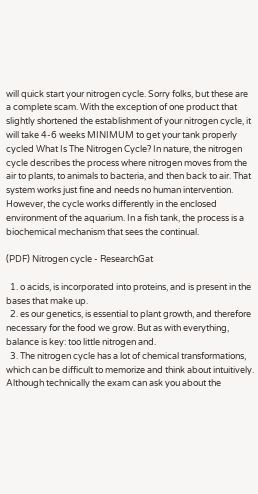will quick start your nitrogen cycle. Sorry folks, but these are a complete scam. With the exception of one product that slightly shortened the establishment of your nitrogen cycle, it will take 4-6 weeks MINIMUM to get your tank properly cycled What Is The Nitrogen Cycle? In nature, the nitrogen cycle describes the process where nitrogen moves from the air to plants, to animals to bacteria, and then back to air. That system works just fine and needs no human intervention. However, the cycle works differently in the enclosed environment of the aquarium. In a fish tank, the process is a biochemical mechanism that sees the continual.

(PDF) Nitrogen cycle - ResearchGat

  1. o acids, is incorporated into proteins, and is present in the bases that make up.
  2. es our genetics, is essential to plant growth, and therefore necessary for the food we grow. But as with everything, balance is key: too little nitrogen and.
  3. The nitrogen cycle has a lot of chemical transformations, which can be difficult to memorize and think about intuitively. Although technically the exam can ask you about the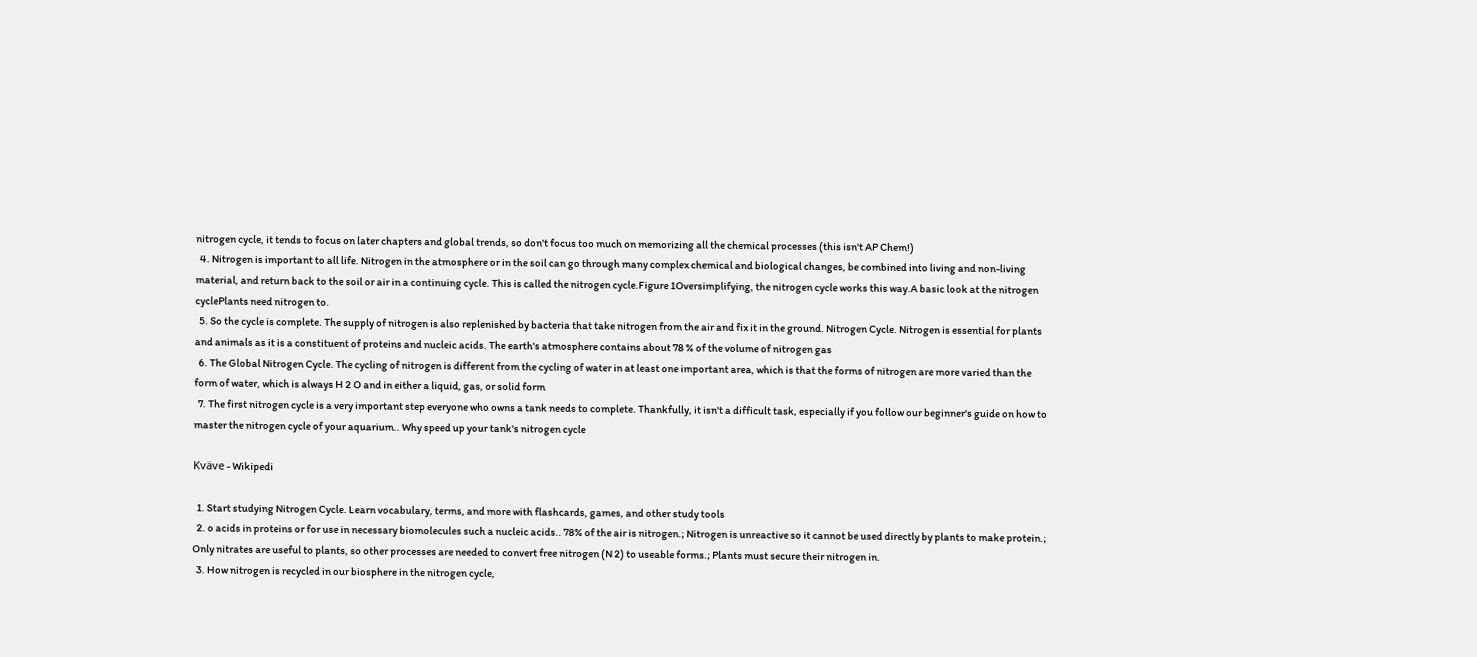nitrogen cycle, it tends to focus on later chapters and global trends, so don't focus too much on memorizing all the chemical processes (this isn't AP Chem!)
  4. Nitrogen is important to all life. Nitrogen in the atmosphere or in the soil can go through many complex chemical and biological changes, be combined into living and non-living material, and return back to the soil or air in a continuing cycle. This is called the nitrogen cycle.Figure 1Oversimplifying, the nitrogen cycle works this way.A basic look at the nitrogen cyclePlants need nitrogen to.
  5. So the cycle is complete. The supply of nitrogen is also replenished by bacteria that take nitrogen from the air and fix it in the ground. Nitrogen Cycle. Nitrogen is essential for plants and animals as it is a constituent of proteins and nucleic acids. The earth's atmosphere contains about 78 % of the volume of nitrogen gas
  6. The Global Nitrogen Cycle. The cycling of nitrogen is different from the cycling of water in at least one important area, which is that the forms of nitrogen are more varied than the form of water, which is always H 2 O and in either a liquid, gas, or solid form
  7. The first nitrogen cycle is a very important step everyone who owns a tank needs to complete. Thankfully, it isn't a difficult task, especially if you follow our beginner's guide on how to master the nitrogen cycle of your aquarium.. Why speed up your tank's nitrogen cycle

Kväve - Wikipedi

  1. Start studying Nitrogen Cycle. Learn vocabulary, terms, and more with flashcards, games, and other study tools
  2. o acids in proteins or for use in necessary biomolecules such a nucleic acids.. 78% of the air is nitrogen.; Nitrogen is unreactive so it cannot be used directly by plants to make protein.; Only nitrates are useful to plants, so other processes are needed to convert free nitrogen (N 2) to useable forms.; Plants must secure their nitrogen in.
  3. How nitrogen is recycled in our biosphere in the nitrogen cycle,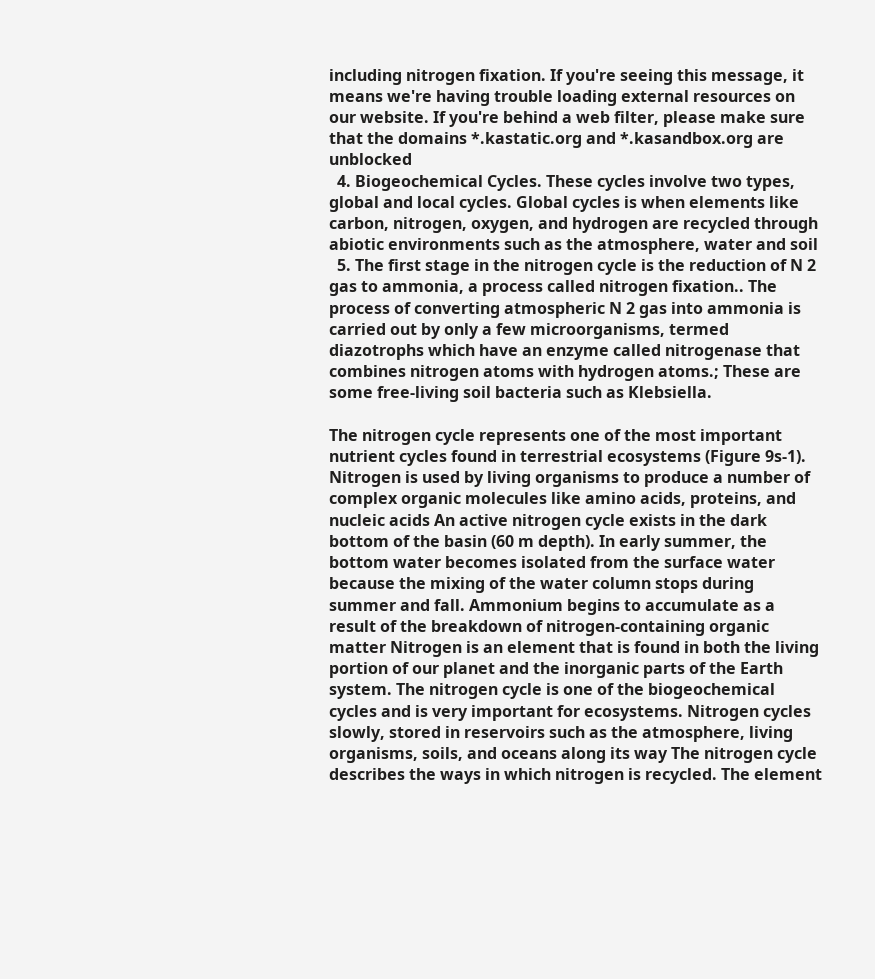including nitrogen fixation. If you're seeing this message, it means we're having trouble loading external resources on our website. If you're behind a web filter, please make sure that the domains *.kastatic.org and *.kasandbox.org are unblocked
  4. Biogeochemical Cycles. These cycles involve two types, global and local cycles. Global cycles is when elements like carbon, nitrogen, oxygen, and hydrogen are recycled through abiotic environments such as the atmosphere, water and soil
  5. The first stage in the nitrogen cycle is the reduction of N 2 gas to ammonia, a process called nitrogen fixation.. The process of converting atmospheric N 2 gas into ammonia is carried out by only a few microorganisms, termed diazotrophs which have an enzyme called nitrogenase that combines nitrogen atoms with hydrogen atoms.; These are some free-living soil bacteria such as Klebsiella.

The nitrogen cycle represents one of the most important nutrient cycles found in terrestrial ecosystems (Figure 9s-1). Nitrogen is used by living organisms to produce a number of complex organic molecules like amino acids, proteins, and nucleic acids An active nitrogen cycle exists in the dark bottom of the basin (60 m depth). In early summer, the bottom water becomes isolated from the surface water because the mixing of the water column stops during summer and fall. Ammonium begins to accumulate as a result of the breakdown of nitrogen-containing organic matter Nitrogen is an element that is found in both the living portion of our planet and the inorganic parts of the Earth system. The nitrogen cycle is one of the biogeochemical cycles and is very important for ecosystems. Nitrogen cycles slowly, stored in reservoirs such as the atmosphere, living organisms, soils, and oceans along its way The nitrogen cycle describes the ways in which nitrogen is recycled. The element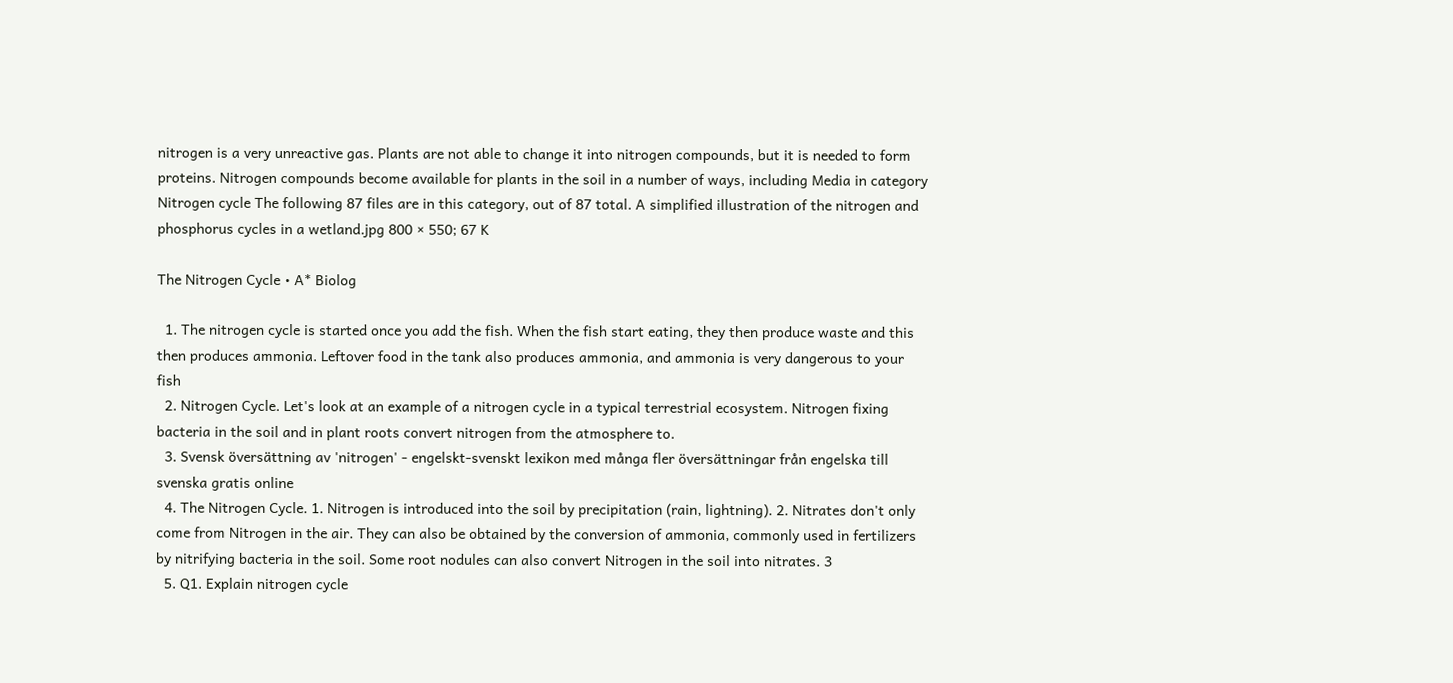nitrogen is a very unreactive gas. Plants are not able to change it into nitrogen compounds, but it is needed to form proteins. Nitrogen compounds become available for plants in the soil in a number of ways, including Media in category Nitrogen cycle The following 87 files are in this category, out of 87 total. A simplified illustration of the nitrogen and phosphorus cycles in a wetland.jpg 800 × 550; 67 K

The Nitrogen Cycle • A* Biolog

  1. The nitrogen cycle is started once you add the fish. When the fish start eating, they then produce waste and this then produces ammonia. Leftover food in the tank also produces ammonia, and ammonia is very dangerous to your fish
  2. Nitrogen Cycle. Let's look at an example of a nitrogen cycle in a typical terrestrial ecosystem. Nitrogen fixing bacteria in the soil and in plant roots convert nitrogen from the atmosphere to.
  3. Svensk översättning av 'nitrogen' - engelskt-svenskt lexikon med många fler översättningar från engelska till svenska gratis online
  4. The Nitrogen Cycle. 1. Nitrogen is introduced into the soil by precipitation (rain, lightning). 2. Nitrates don't only come from Nitrogen in the air. They can also be obtained by the conversion of ammonia, commonly used in fertilizers by nitrifying bacteria in the soil. Some root nodules can also convert Nitrogen in the soil into nitrates. 3
  5. Q1. Explain nitrogen cycle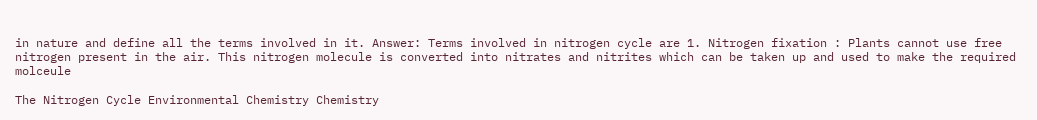in nature and define all the terms involved in it. Answer: Terms involved in nitrogen cycle are 1. Nitrogen fixation : Plants cannot use free nitrogen present in the air. This nitrogen molecule is converted into nitrates and nitrites which can be taken up and used to make the required molceule

The Nitrogen Cycle Environmental Chemistry Chemistry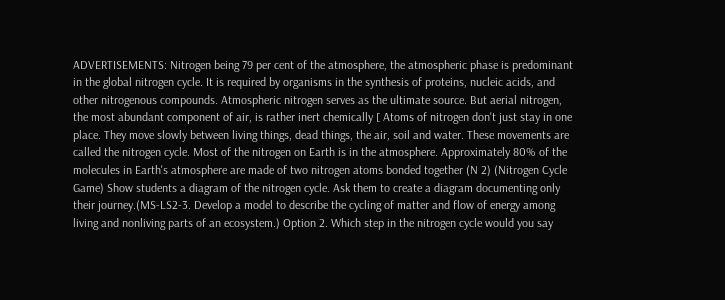ADVERTISEMENTS: Nitrogen being 79 per cent of the atmosphere, the atmospheric phase is predominant in the global nitrogen cycle. It is required by organisms in the synthesis of proteins, nucleic acids, and other nitrogenous compounds. Atmospheric nitrogen serves as the ultimate source. But aerial nitrogen, the most abundant component of air, is rather inert chemically [ Atoms of nitrogen don't just stay in one place. They move slowly between living things, dead things, the air, soil and water. These movements are called the nitrogen cycle. Most of the nitrogen on Earth is in the atmosphere. Approximately 80% of the molecules in Earth's atmosphere are made of two nitrogen atoms bonded together (N 2) (Nitrogen Cycle Game) Show students a diagram of the nitrogen cycle. Ask them to create a diagram documenting only their journey.(MS-LS2-3. Develop a model to describe the cycling of matter and flow of energy among living and nonliving parts of an ecosystem.) Option 2. Which step in the nitrogen cycle would you say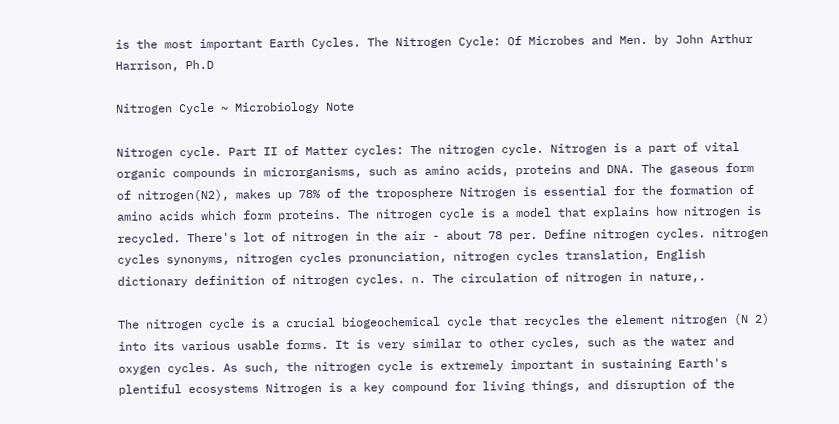is the most important Earth Cycles. The Nitrogen Cycle: Of Microbes and Men. by John Arthur Harrison, Ph.D

Nitrogen Cycle ~ Microbiology Note

Nitrogen cycle. Part II of Matter cycles: The nitrogen cycle. Nitrogen is a part of vital organic compounds in microrganisms, such as amino acids, proteins and DNA. The gaseous form of nitrogen(N2), makes up 78% of the troposphere Nitrogen is essential for the formation of amino acids which form proteins. The nitrogen cycle is a model that explains how nitrogen is recycled. There's lot of nitrogen in the air - about 78 per. Define nitrogen cycles. nitrogen cycles synonyms, nitrogen cycles pronunciation, nitrogen cycles translation, English dictionary definition of nitrogen cycles. n. The circulation of nitrogen in nature,.

The nitrogen cycle is a crucial biogeochemical cycle that recycles the element nitrogen (N 2) into its various usable forms. It is very similar to other cycles, such as the water and oxygen cycles. As such, the nitrogen cycle is extremely important in sustaining Earth's plentiful ecosystems Nitrogen is a key compound for living things, and disruption of the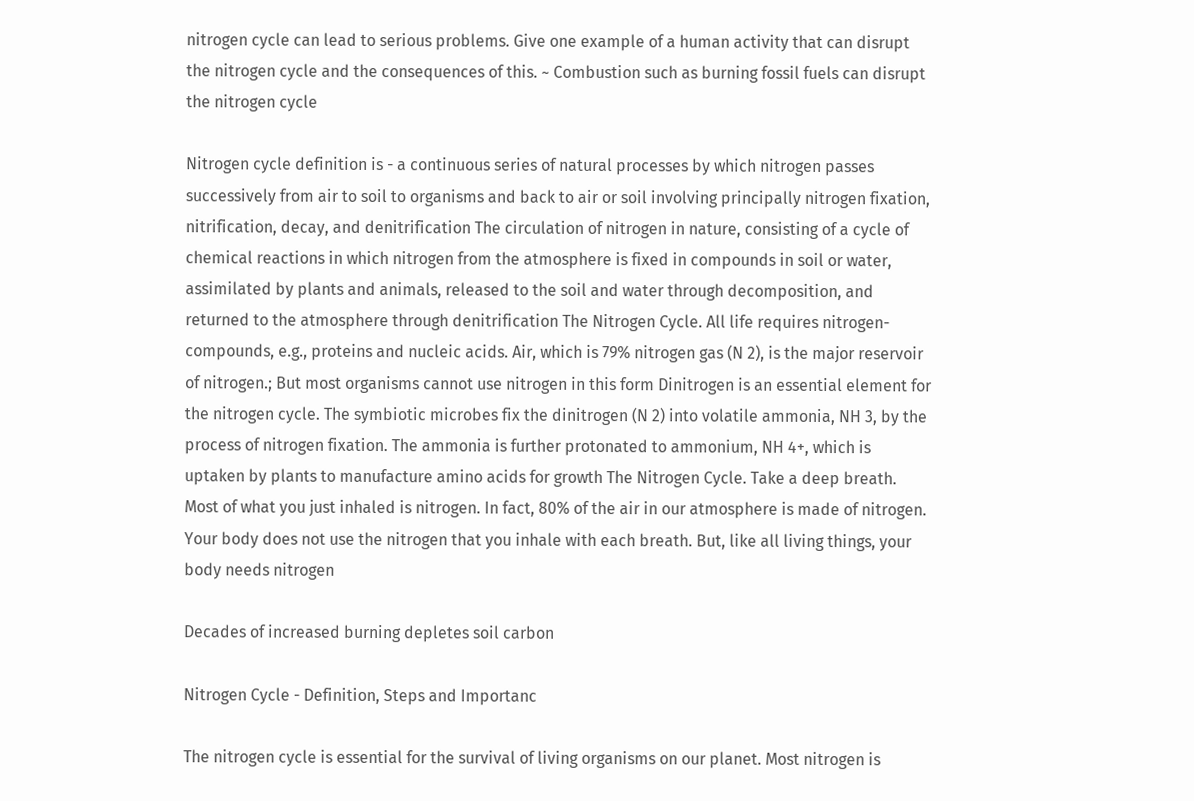nitrogen cycle can lead to serious problems. Give one example of a human activity that can disrupt the nitrogen cycle and the consequences of this. ~ Combustion such as burning fossil fuels can disrupt the nitrogen cycle

Nitrogen cycle definition is - a continuous series of natural processes by which nitrogen passes successively from air to soil to organisms and back to air or soil involving principally nitrogen fixation, nitrification, decay, and denitrification The circulation of nitrogen in nature, consisting of a cycle of chemical reactions in which nitrogen from the atmosphere is fixed in compounds in soil or water, assimilated by plants and animals, released to the soil and water through decomposition, and returned to the atmosphere through denitrification The Nitrogen Cycle. All life requires nitrogen-compounds, e.g., proteins and nucleic acids. Air, which is 79% nitrogen gas (N 2), is the major reservoir of nitrogen.; But most organisms cannot use nitrogen in this form Dinitrogen is an essential element for the nitrogen cycle. The symbiotic microbes fix the dinitrogen (N 2) into volatile ammonia, NH 3, by the process of nitrogen fixation. The ammonia is further protonated to ammonium, NH 4+, which is uptaken by plants to manufacture amino acids for growth The Nitrogen Cycle. Take a deep breath. Most of what you just inhaled is nitrogen. In fact, 80% of the air in our atmosphere is made of nitrogen. Your body does not use the nitrogen that you inhale with each breath. But, like all living things, your body needs nitrogen

Decades of increased burning depletes soil carbon

Nitrogen Cycle - Definition, Steps and Importanc

The nitrogen cycle is essential for the survival of living organisms on our planet. Most nitrogen is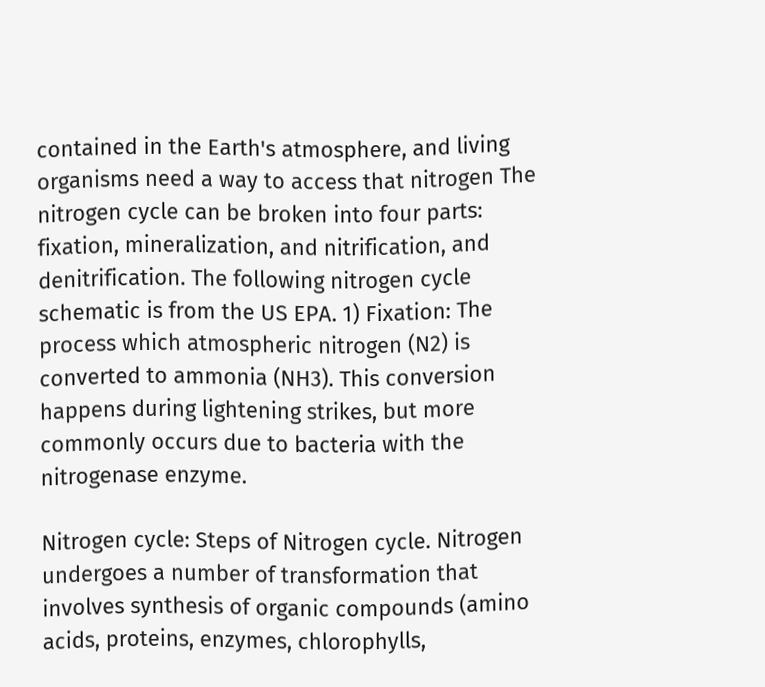contained in the Earth's atmosphere, and living organisms need a way to access that nitrogen The nitrogen cycle can be broken into four parts: fixation, mineralization, and nitrification, and denitrification. The following nitrogen cycle schematic is from the US EPA. 1) Fixation: The process which atmospheric nitrogen (N2) is converted to ammonia (NH3). This conversion happens during lightening strikes, but more commonly occurs due to bacteria with the nitrogenase enzyme.

Nitrogen cycle: Steps of Nitrogen cycle. Nitrogen undergoes a number of transformation that involves synthesis of organic compounds (amino acids, proteins, enzymes, chlorophylls,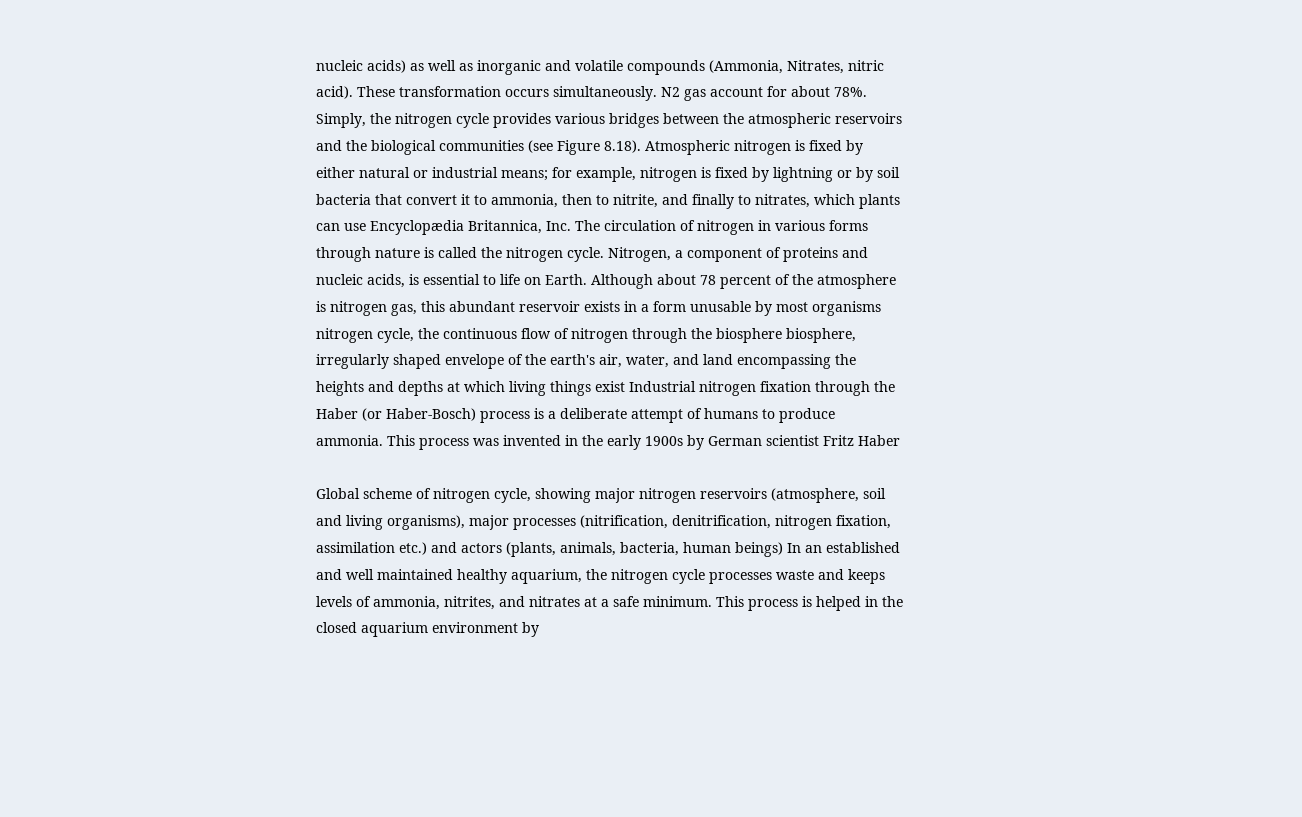nucleic acids) as well as inorganic and volatile compounds (Ammonia, Nitrates, nitric acid). These transformation occurs simultaneously. N2 gas account for about 78%. Simply, the nitrogen cycle provides various bridges between the atmospheric reservoirs and the biological communities (see Figure 8.18). Atmospheric nitrogen is fixed by either natural or industrial means; for example, nitrogen is fixed by lightning or by soil bacteria that convert it to ammonia, then to nitrite, and finally to nitrates, which plants can use Encyclopædia Britannica, Inc. The circulation of nitrogen in various forms through nature is called the nitrogen cycle. Nitrogen, a component of proteins and nucleic acids, is essential to life on Earth. Although about 78 percent of the atmosphere is nitrogen gas, this abundant reservoir exists in a form unusable by most organisms nitrogen cycle, the continuous flow of nitrogen through the biosphere biosphere, irregularly shaped envelope of the earth's air, water, and land encompassing the heights and depths at which living things exist Industrial nitrogen fixation through the Haber (or Haber-Bosch) process is a deliberate attempt of humans to produce ammonia. This process was invented in the early 1900s by German scientist Fritz Haber

Global scheme of nitrogen cycle, showing major nitrogen reservoirs (atmosphere, soil and living organisms), major processes (nitrification, denitrification, nitrogen fixation, assimilation etc.) and actors (plants, animals, bacteria, human beings) In an established and well maintained healthy aquarium, the nitrogen cycle processes waste and keeps levels of ammonia, nitrites, and nitrates at a safe minimum. This process is helped in the closed aquarium environment by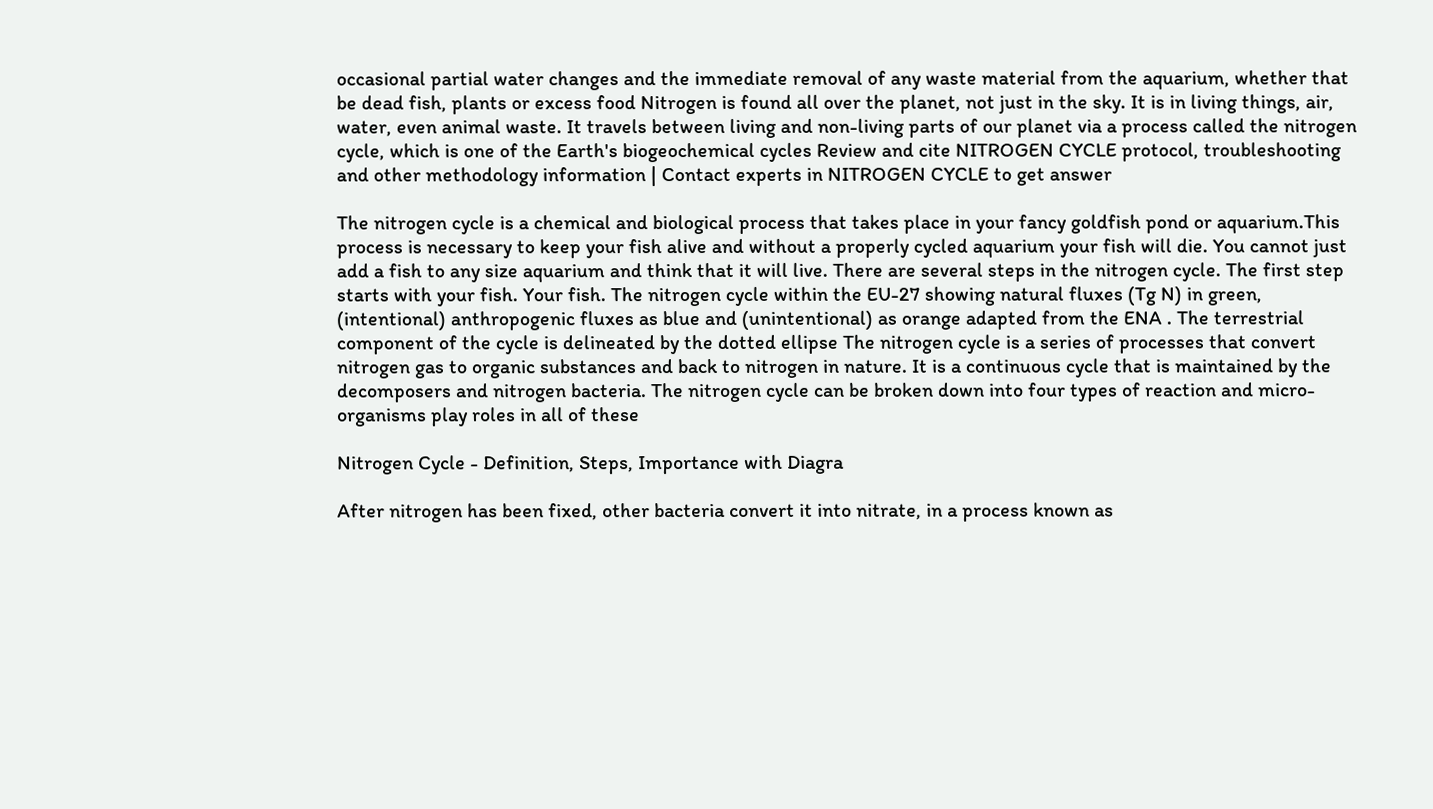occasional partial water changes and the immediate removal of any waste material from the aquarium, whether that be dead fish, plants or excess food Nitrogen is found all over the planet, not just in the sky. It is in living things, air, water, even animal waste. It travels between living and non-living parts of our planet via a process called the nitrogen cycle, which is one of the Earth's biogeochemical cycles Review and cite NITROGEN CYCLE protocol, troubleshooting and other methodology information | Contact experts in NITROGEN CYCLE to get answer

The nitrogen cycle is a chemical and biological process that takes place in your fancy goldfish pond or aquarium.This process is necessary to keep your fish alive and without a properly cycled aquarium your fish will die. You cannot just add a fish to any size aquarium and think that it will live. There are several steps in the nitrogen cycle. The first step starts with your fish. Your fish. The nitrogen cycle within the EU-27 showing natural fluxes (Tg N) in green, (intentional) anthropogenic fluxes as blue and (unintentional) as orange adapted from the ENA . The terrestrial component of the cycle is delineated by the dotted ellipse The nitrogen cycle is a series of processes that convert nitrogen gas to organic substances and back to nitrogen in nature. It is a continuous cycle that is maintained by the decomposers and nitrogen bacteria. The nitrogen cycle can be broken down into four types of reaction and micro-organisms play roles in all of these

Nitrogen Cycle - Definition, Steps, Importance with Diagra

After nitrogen has been fixed, other bacteria convert it into nitrate, in a process known as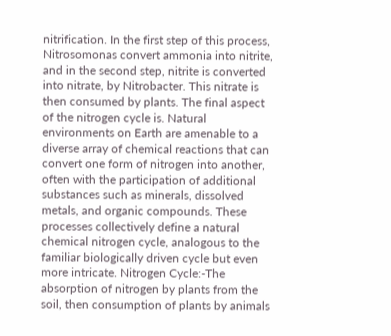nitrification. In the first step of this process, Nitrosomonas convert ammonia into nitrite, and in the second step, nitrite is converted into nitrate, by Nitrobacter. This nitrate is then consumed by plants. The final aspect of the nitrogen cycle is. Natural environments on Earth are amenable to a diverse array of chemical reactions that can convert one form of nitrogen into another, often with the participation of additional substances such as minerals, dissolved metals, and organic compounds. These processes collectively define a natural chemical nitrogen cycle, analogous to the familiar biologically driven cycle but even more intricate. Nitrogen Cycle:-The absorption of nitrogen by plants from the soil, then consumption of plants by animals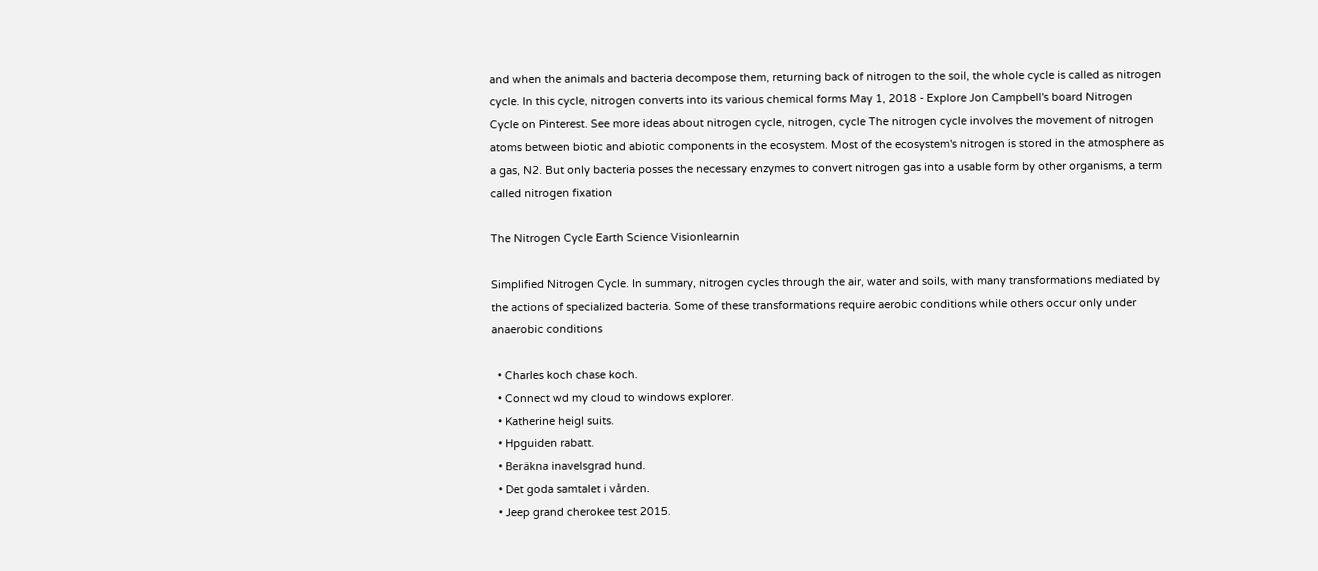and when the animals and bacteria decompose them, returning back of nitrogen to the soil, the whole cycle is called as nitrogen cycle. In this cycle, nitrogen converts into its various chemical forms May 1, 2018 - Explore Jon Campbell's board Nitrogen Cycle on Pinterest. See more ideas about nitrogen cycle, nitrogen, cycle The nitrogen cycle involves the movement of nitrogen atoms between biotic and abiotic components in the ecosystem. Most of the ecosystem's nitrogen is stored in the atmosphere as a gas, N2. But only bacteria posses the necessary enzymes to convert nitrogen gas into a usable form by other organisms, a term called nitrogen fixation

The Nitrogen Cycle Earth Science Visionlearnin

Simplified Nitrogen Cycle. In summary, nitrogen cycles through the air, water and soils, with many transformations mediated by the actions of specialized bacteria. Some of these transformations require aerobic conditions while others occur only under anaerobic conditions

  • Charles koch chase koch.
  • Connect wd my cloud to windows explorer.
  • Katherine heigl suits.
  • Hpguiden rabatt.
  • Beräkna inavelsgrad hund.
  • Det goda samtalet i vården.
  • Jeep grand cherokee test 2015.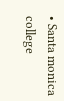• Santa monica college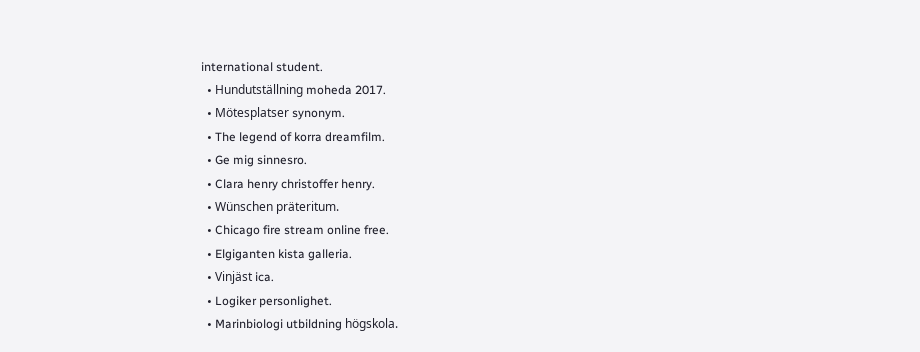international student.
  • Hundutställning moheda 2017.
  • Mötesplatser synonym.
  • The legend of korra dreamfilm.
  • Ge mig sinnesro.
  • Clara henry christoffer henry.
  • Wünschen präteritum.
  • Chicago fire stream online free.
  • Elgiganten kista galleria.
  • Vinjäst ica.
  • Logiker personlighet.
  • Marinbiologi utbildning högskola.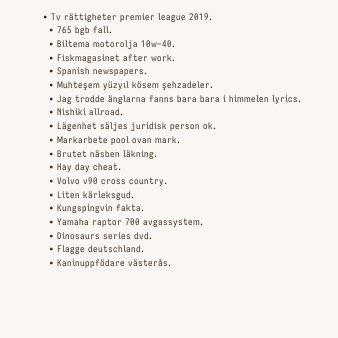• Tv rättigheter premier league 2019.
  • 765 bgb fall.
  • Biltema motorolja 10w–40.
  • Fiskmagasinet after work.
  • Spanish newspapers.
  • Muhteşem yüzyıl kösem şehzadeler.
  • Jag trodde änglarna fanns bara bara i himmelen lyrics.
  • Nishiki allroad.
  • Lägenhet säljes juridisk person ok.
  • Markarbete pool ovan mark.
  • Brutet näsben läkning.
  • Hay day cheat.
  • Volvo v90 cross country.
  • Liten kärleksgud.
  • Kungspingvin fakta.
  • Yamaha raptor 700 avgassystem.
  • Dinosaurs series dvd.
  • Flagge deutschland.
  • Kaninuppfödare västerås.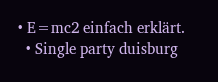• E=mc2 einfach erklärt.
  • Single party duisburg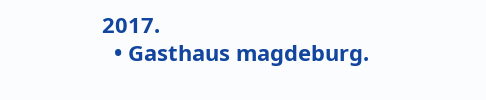2017.
  • Gasthaus magdeburg.